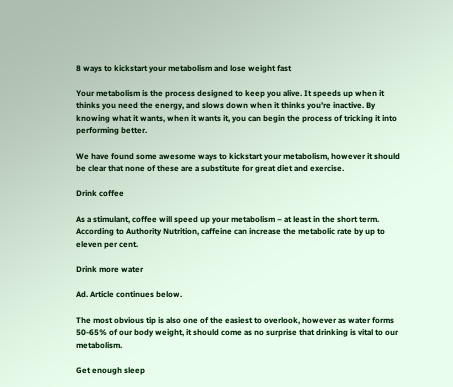8 ways to kickstart your metabolism and lose weight fast

Your metabolism is the process designed to keep you alive. It speeds up when it thinks you need the energy, and slows down when it thinks you’re inactive. By knowing what it wants, when it wants it, you can begin the process of tricking it into performing better.

We have found some awesome ways to kickstart your metabolism, however it should be clear that none of these are a substitute for great diet and exercise.

Drink coffee

As a stimulant, coffee will speed up your metabolism – at least in the short term. According to Authority Nutrition, caffeine can increase the metabolic rate by up to eleven per cent.

Drink more water

Ad. Article continues below.

The most obvious tip is also one of the easiest to overlook, however as water forms 50-65% of our body weight, it should come as no surprise that drinking is vital to our metabolism.

Get enough sleep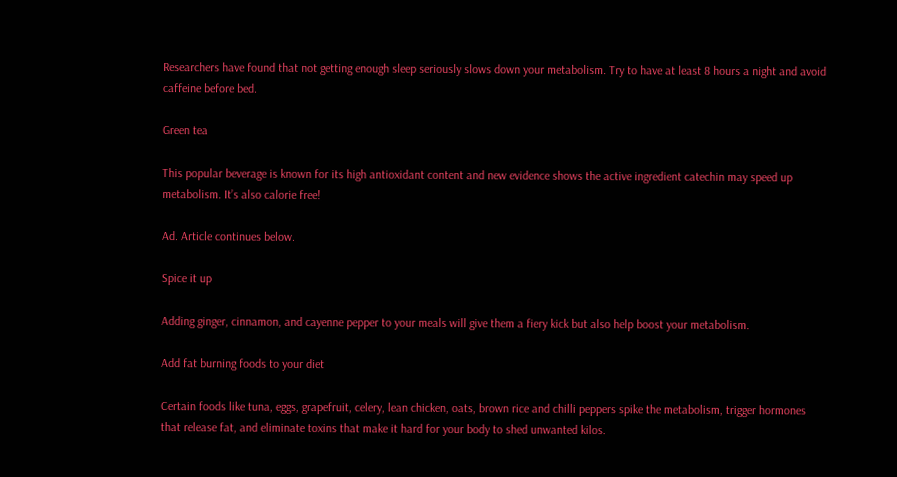Researchers have found that not getting enough sleep seriously slows down your metabolism. Try to have at least 8 hours a night and avoid caffeine before bed.

Green tea

This popular beverage is known for its high antioxidant content and new evidence shows the active ingredient catechin may speed up metabolism. It’s also calorie free!

Ad. Article continues below.

Spice it up

Adding ginger, cinnamon, and cayenne pepper to your meals will give them a fiery kick but also help boost your metabolism.

Add fat burning foods to your diet

Certain foods like tuna, eggs, grapefruit, celery, lean chicken, oats, brown rice and chilli peppers spike the metabolism, trigger hormones that release fat, and eliminate toxins that make it hard for your body to shed unwanted kilos.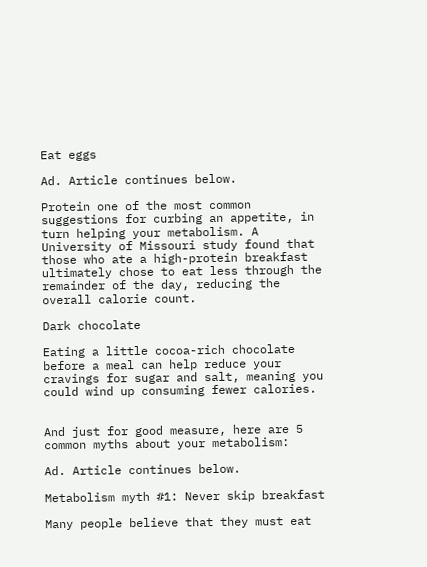Eat eggs

Ad. Article continues below.

Protein one of the most common suggestions for curbing an appetite, in turn helping your metabolism. A University of Missouri study found that those who ate a high-protein breakfast ultimately chose to eat less through the remainder of the day, reducing the overall calorie count.

Dark chocolate

Eating a little cocoa-rich chocolate before a meal can help reduce your cravings for sugar and salt, meaning you could wind up consuming fewer calories.


And just for good measure, here are 5 common myths about your metabolism:

Ad. Article continues below.

Metabolism myth #1: Never skip breakfast

Many people believe that they must eat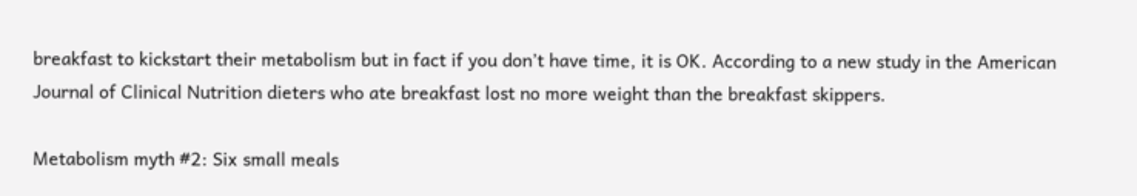breakfast to kickstart their metabolism but in fact if you don’t have time, it is OK. According to a new study in the American Journal of Clinical Nutrition dieters who ate breakfast lost no more weight than the breakfast skippers.

Metabolism myth #2: Six small meals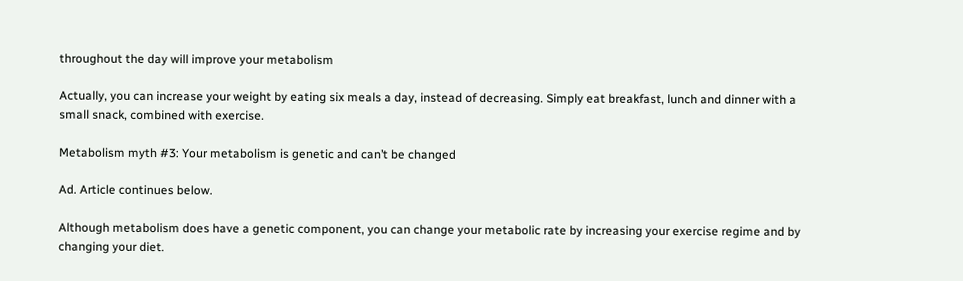throughout the day will improve your metabolism

Actually, you can increase your weight by eating six meals a day, instead of decreasing. Simply eat breakfast, lunch and dinner with a small snack, combined with exercise.

Metabolism myth #3: Your metabolism is genetic and can’t be changed

Ad. Article continues below.

Although metabolism does have a genetic component, you can change your metabolic rate by increasing your exercise regime and by changing your diet.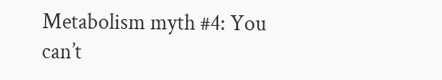Metabolism myth #4: You can’t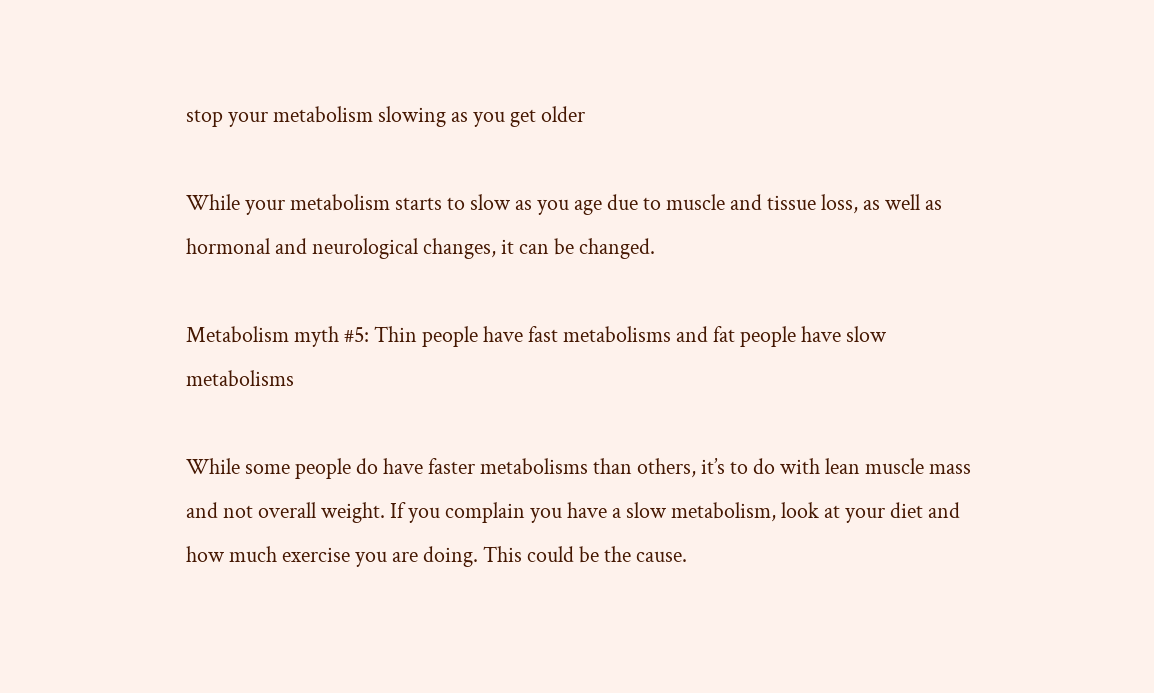stop your metabolism slowing as you get older

While your metabolism starts to slow as you age due to muscle and tissue loss, as well as hormonal and neurological changes, it can be changed.

Metabolism myth #5: Thin people have fast metabolisms and fat people have slow metabolisms

While some people do have faster metabolisms than others, it’s to do with lean muscle mass and not overall weight. If you complain you have a slow metabolism, look at your diet and how much exercise you are doing. This could be the cause.